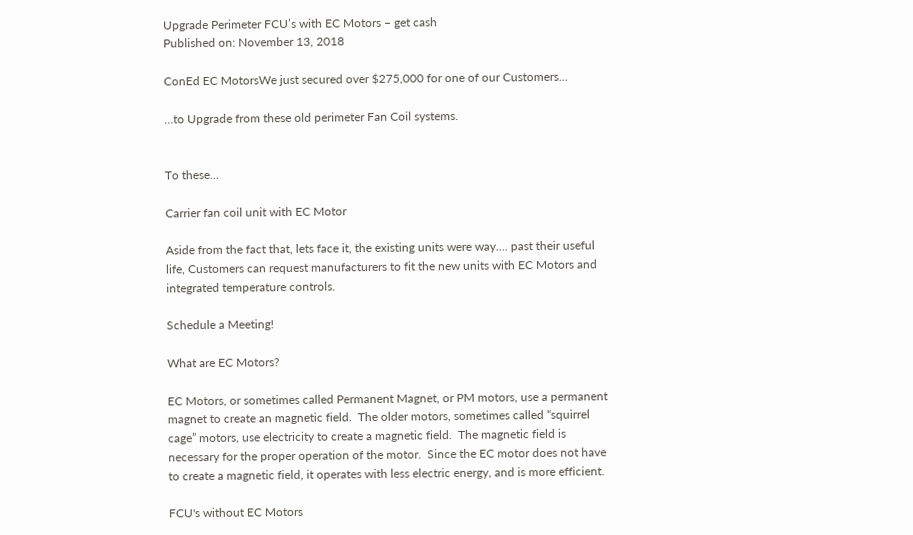Upgrade Perimeter FCU’s with EC Motors – get cash
Published on: November 13, 2018

ConEd EC MotorsWe just secured over $275,000 for one of our Customers…

…to Upgrade from these old perimeter Fan Coil systems.


To these…

Carrier fan coil unit with EC Motor

Aside from the fact that, lets face it, the existing units were way…. past their useful life, Customers can request manufacturers to fit the new units with EC Motors and integrated temperature controls.

Schedule a Meeting!

What are EC Motors?

EC Motors, or sometimes called Permanent Magnet, or PM motors, use a permanent magnet to create an magnetic field.  The older motors, sometimes called “squirrel cage” motors, use electricity to create a magnetic field.  The magnetic field is necessary for the proper operation of the motor.  Since the EC motor does not have to create a magnetic field, it operates with less electric energy, and is more efficient.

FCU's without EC Motors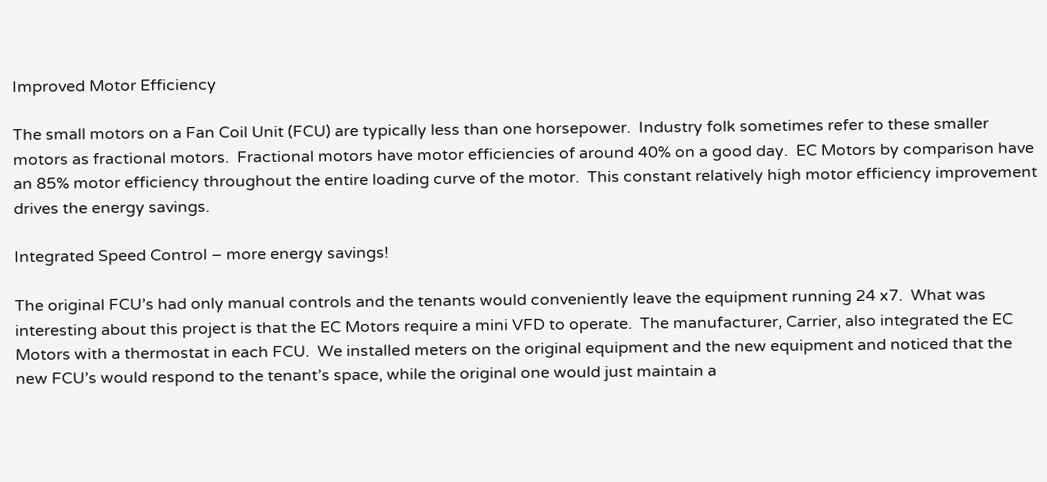Improved Motor Efficiency

The small motors on a Fan Coil Unit (FCU) are typically less than one horsepower.  Industry folk sometimes refer to these smaller motors as fractional motors.  Fractional motors have motor efficiencies of around 40% on a good day.  EC Motors by comparison have an 85% motor efficiency throughout the entire loading curve of the motor.  This constant relatively high motor efficiency improvement drives the energy savings.

Integrated Speed Control – more energy savings!

The original FCU’s had only manual controls and the tenants would conveniently leave the equipment running 24 x7.  What was interesting about this project is that the EC Motors require a mini VFD to operate.  The manufacturer, Carrier, also integrated the EC Motors with a thermostat in each FCU.  We installed meters on the original equipment and the new equipment and noticed that the new FCU’s would respond to the tenant’s space, while the original one would just maintain a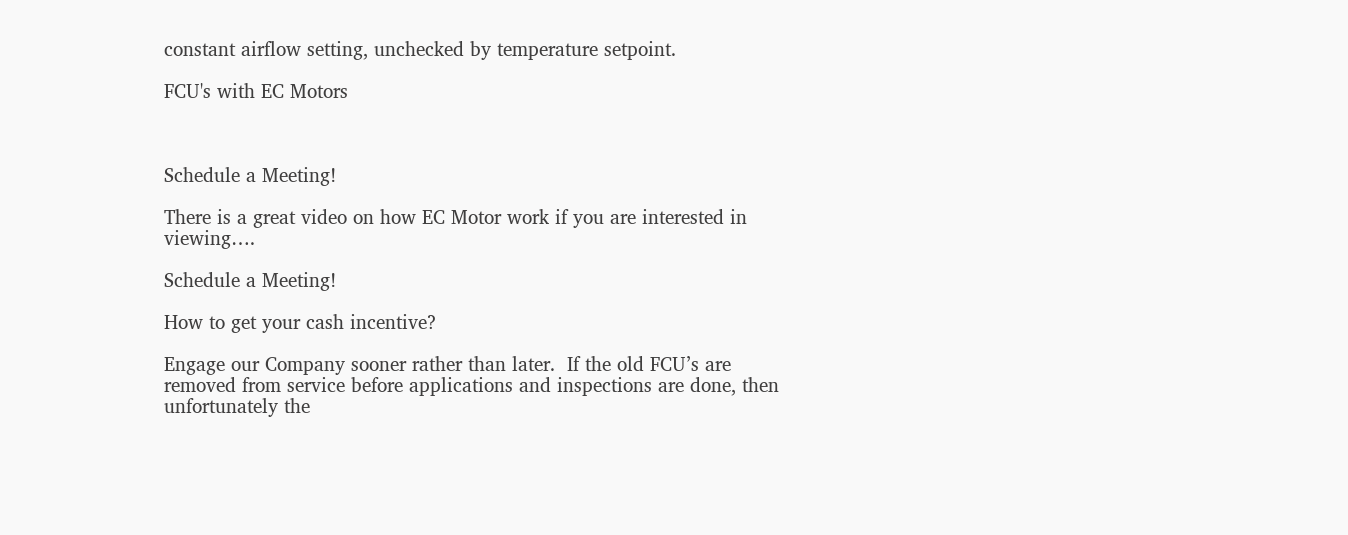constant airflow setting, unchecked by temperature setpoint.

FCU's with EC Motors



Schedule a Meeting!

There is a great video on how EC Motor work if you are interested in viewing….

Schedule a Meeting!

How to get your cash incentive?

Engage our Company sooner rather than later.  If the old FCU’s are removed from service before applications and inspections are done, then unfortunately the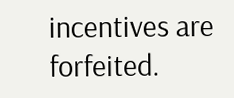incentives are forfeited.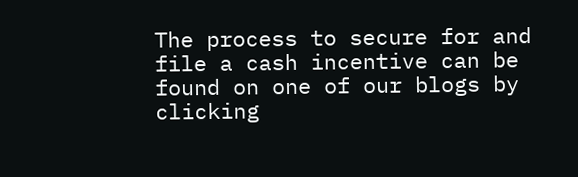The process to secure for and file a cash incentive can be found on one of our blogs by clicking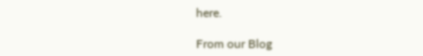here.

From our Blog